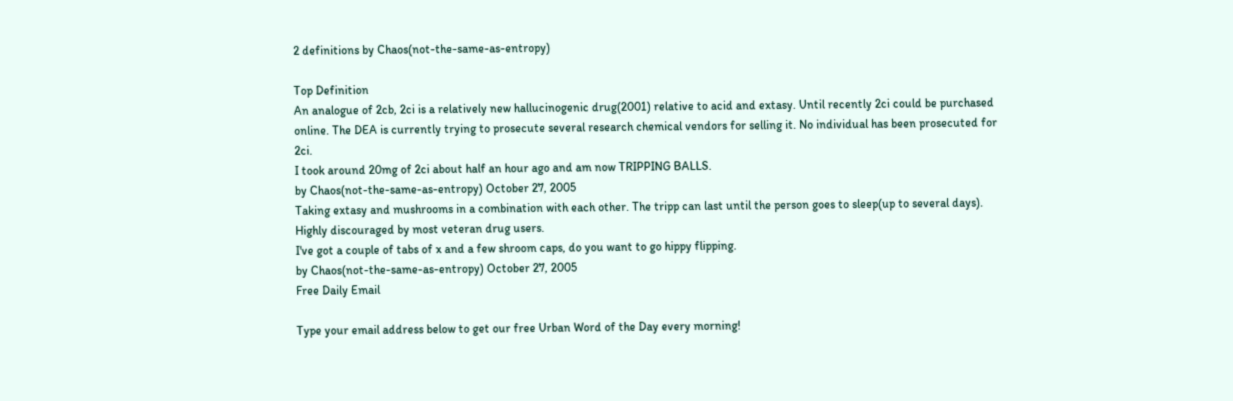2 definitions by Chaos(not-the-same-as-entropy)

Top Definition
An analogue of 2cb, 2ci is a relatively new hallucinogenic drug(2001) relative to acid and extasy. Until recently 2ci could be purchased online. The DEA is currently trying to prosecute several research chemical vendors for selling it. No individual has been prosecuted for 2ci.
I took around 20mg of 2ci about half an hour ago and am now TRIPPING BALLS.
by Chaos(not-the-same-as-entropy) October 27, 2005
Taking extasy and mushrooms in a combination with each other. The tripp can last until the person goes to sleep(up to several days). Highly discouraged by most veteran drug users.
I've got a couple of tabs of x and a few shroom caps, do you want to go hippy flipping.
by Chaos(not-the-same-as-entropy) October 27, 2005
Free Daily Email

Type your email address below to get our free Urban Word of the Day every morning!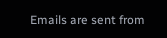Emails are sent from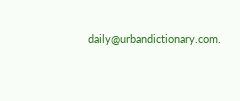daily@urbandictionary.com.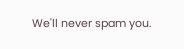We'll never spam you.